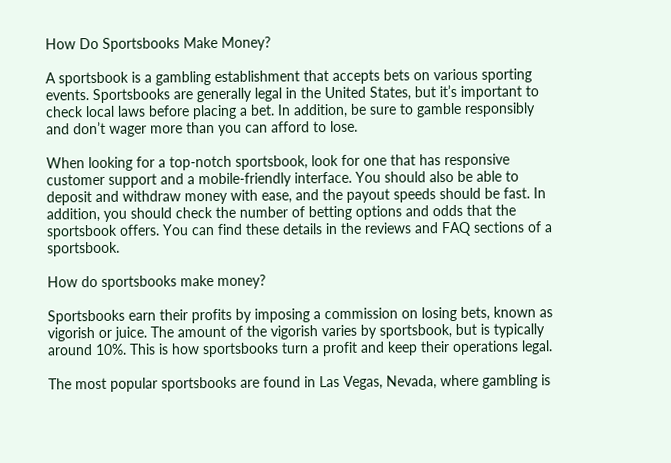How Do Sportsbooks Make Money?

A sportsbook is a gambling establishment that accepts bets on various sporting events. Sportsbooks are generally legal in the United States, but it’s important to check local laws before placing a bet. In addition, be sure to gamble responsibly and don’t wager more than you can afford to lose.

When looking for a top-notch sportsbook, look for one that has responsive customer support and a mobile-friendly interface. You should also be able to deposit and withdraw money with ease, and the payout speeds should be fast. In addition, you should check the number of betting options and odds that the sportsbook offers. You can find these details in the reviews and FAQ sections of a sportsbook.

How do sportsbooks make money?

Sportsbooks earn their profits by imposing a commission on losing bets, known as vigorish or juice. The amount of the vigorish varies by sportsbook, but is typically around 10%. This is how sportsbooks turn a profit and keep their operations legal.

The most popular sportsbooks are found in Las Vegas, Nevada, where gambling is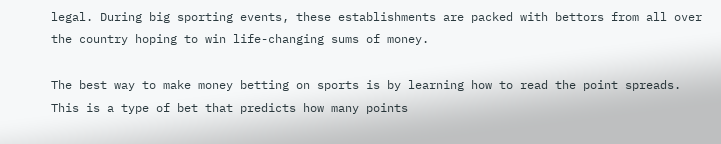legal. During big sporting events, these establishments are packed with bettors from all over the country hoping to win life-changing sums of money.

The best way to make money betting on sports is by learning how to read the point spreads. This is a type of bet that predicts how many points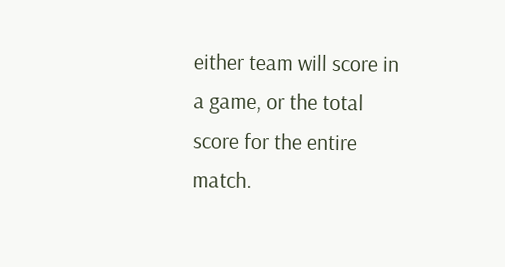either team will score in a game, or the total score for the entire match.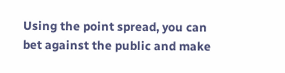Using the point spread, you can bet against the public and make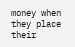money when they place their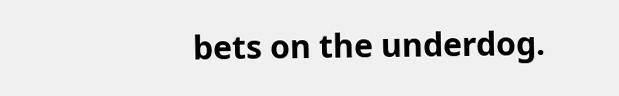bets on the underdog.